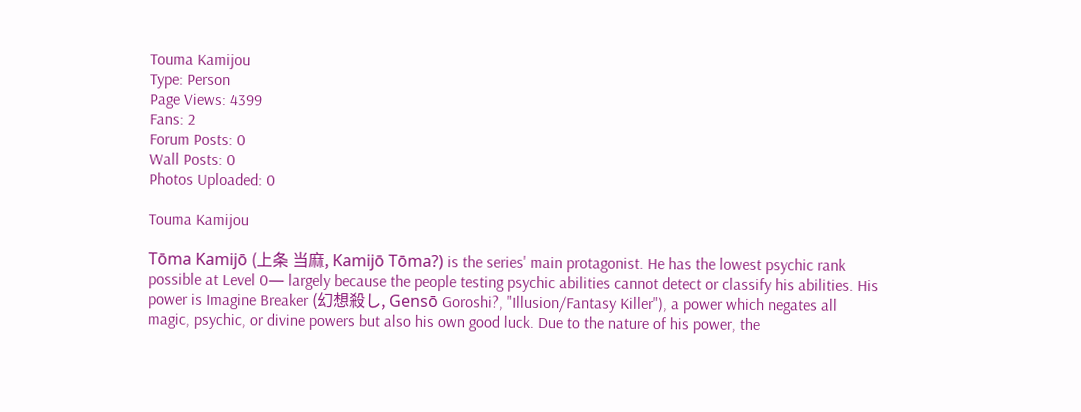Touma Kamijou
Type: Person
Page Views: 4399
Fans: 2
Forum Posts: 0
Wall Posts: 0
Photos Uploaded: 0

Touma Kamijou

Tōma Kamijō (上条 当麻, Kamijō Tōma?) is the series' main protagonist. He has the lowest psychic rank possible at Level 0— largely because the people testing psychic abilities cannot detect or classify his abilities. His power is Imagine Breaker (幻想殺し, Gensō Goroshi?, "Illusion/Fantasy Killer"), a power which negates all magic, psychic, or divine powers but also his own good luck. Due to the nature of his power, the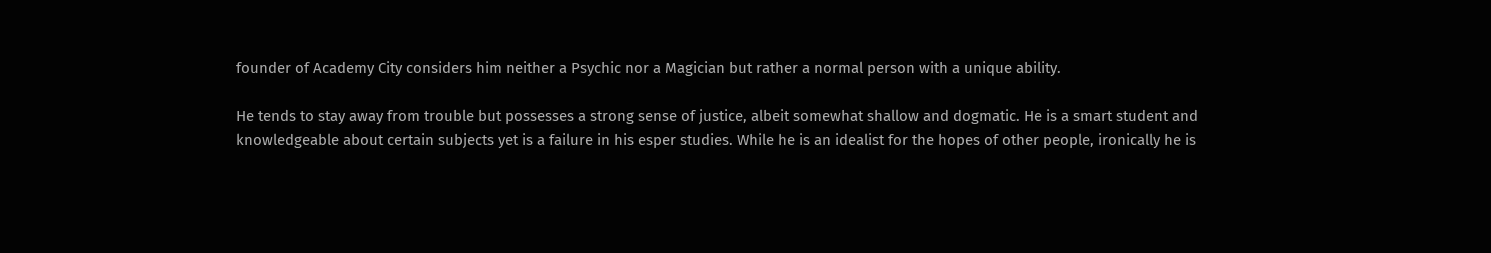founder of Academy City considers him neither a Psychic nor a Magician but rather a normal person with a unique ability.

He tends to stay away from trouble but possesses a strong sense of justice, albeit somewhat shallow and dogmatic. He is a smart student and knowledgeable about certain subjects yet is a failure in his esper studies. While he is an idealist for the hopes of other people, ironically he is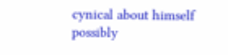cynical about himself possibly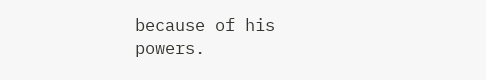because of his powers.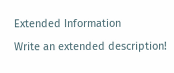Extended Information
Write an extended description!